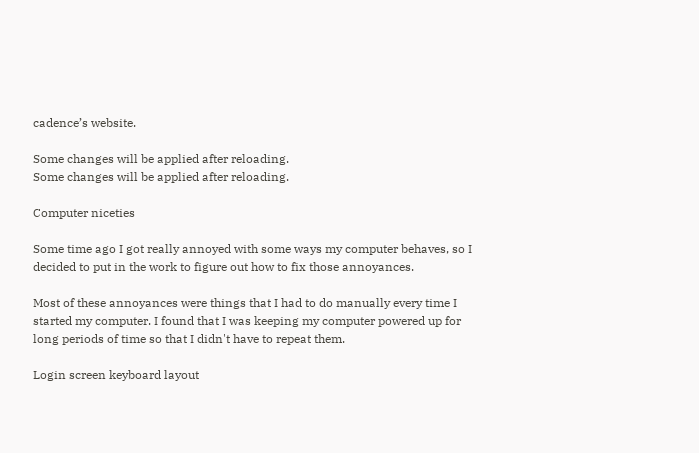cadence’s website.

Some changes will be applied after reloading.
Some changes will be applied after reloading.

Computer niceties

Some time ago I got really annoyed with some ways my computer behaves, so I decided to put in the work to figure out how to fix those annoyances.

Most of these annoyances were things that I had to do manually every time I started my computer. I found that I was keeping my computer powered up for long periods of time so that I didn't have to repeat them.

Login screen keyboard layout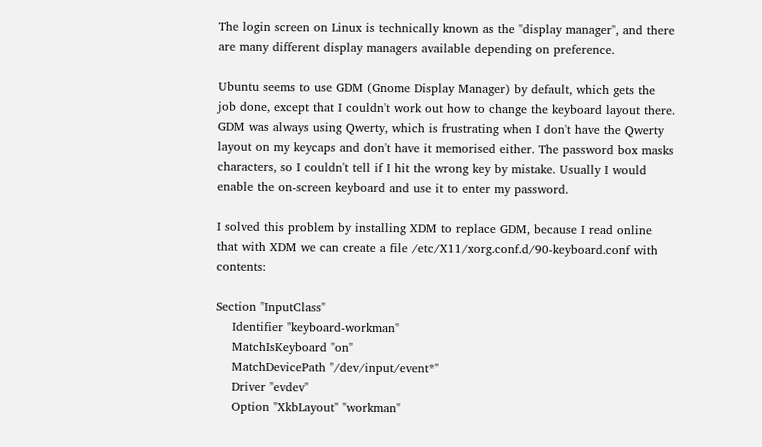The login screen on Linux is technically known as the "display manager", and there are many different display managers available depending on preference.

Ubuntu seems to use GDM (Gnome Display Manager) by default, which gets the job done, except that I couldn't work out how to change the keyboard layout there. GDM was always using Qwerty, which is frustrating when I don't have the Qwerty layout on my keycaps and don't have it memorised either. The password box masks characters, so I couldn't tell if I hit the wrong key by mistake. Usually I would enable the on-screen keyboard and use it to enter my password.

I solved this problem by installing XDM to replace GDM, because I read online that with XDM we can create a file /etc/X11/xorg.conf.d/90-keyboard.conf with contents:

Section "InputClass"
    Identifier "keyboard-workman"
    MatchIsKeyboard "on"
    MatchDevicePath "/dev/input/event*"
    Driver "evdev"
    Option "XkbLayout" "workman"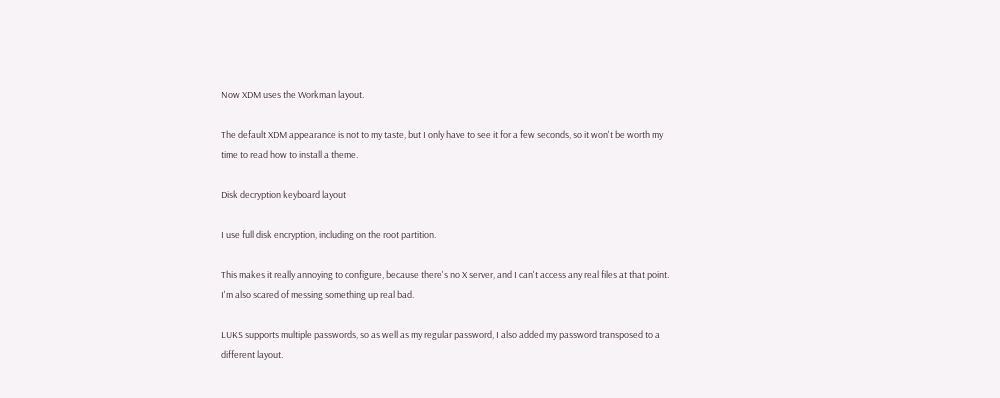Now XDM uses the Workman layout.

The default XDM appearance is not to my taste, but I only have to see it for a few seconds, so it won't be worth my time to read how to install a theme.

Disk decryption keyboard layout

I use full disk encryption, including on the root partition.

This makes it really annoying to configure, because there's no X server, and I can't access any real files at that point. I'm also scared of messing something up real bad.

LUKS supports multiple passwords, so as well as my regular password, I also added my password transposed to a different layout.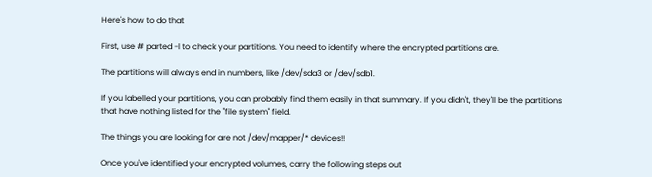Here's how to do that

First, use # parted -l to check your partitions. You need to identify where the encrypted partitions are.

The partitions will always end in numbers, like /dev/sda3 or /dev/sdb1.

If you labelled your partitions, you can probably find them easily in that summary. If you didn't, they'll be the partitions that have nothing listed for the "file system" field.

The things you are looking for are not /dev/mapper/* devices!!

Once you've identified your encrypted volumes, carry the following steps out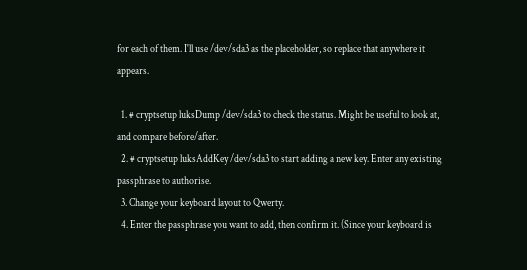for each of them. I'll use /dev/sda3 as the placeholder, so replace that anywhere it appears.

  1. # cryptsetup luksDump /dev/sda3 to check the status. Might be useful to look at, and compare before/after.
  2. # cryptsetup luksAddKey /dev/sda3 to start adding a new key. Enter any existing passphrase to authorise.
  3. Change your keyboard layout to Qwerty.
  4. Enter the passphrase you want to add, then confirm it. (Since your keyboard is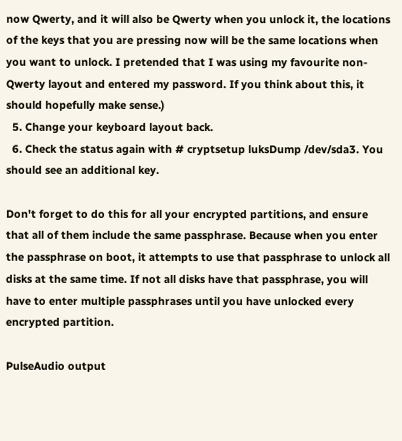now Qwerty, and it will also be Qwerty when you unlock it, the locations of the keys that you are pressing now will be the same locations when you want to unlock. I pretended that I was using my favourite non-Qwerty layout and entered my password. If you think about this, it should hopefully make sense.)
  5. Change your keyboard layout back.
  6. Check the status again with # cryptsetup luksDump /dev/sda3. You should see an additional key.

Don't forget to do this for all your encrypted partitions, and ensure that all of them include the same passphrase. Because when you enter the passphrase on boot, it attempts to use that passphrase to unlock all disks at the same time. If not all disks have that passphrase, you will have to enter multiple passphrases until you have unlocked every encrypted partition.

PulseAudio output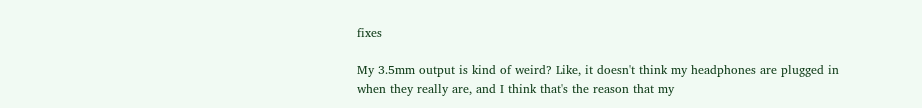fixes

My 3.5mm output is kind of weird? Like, it doesn't think my headphones are plugged in when they really are, and I think that's the reason that my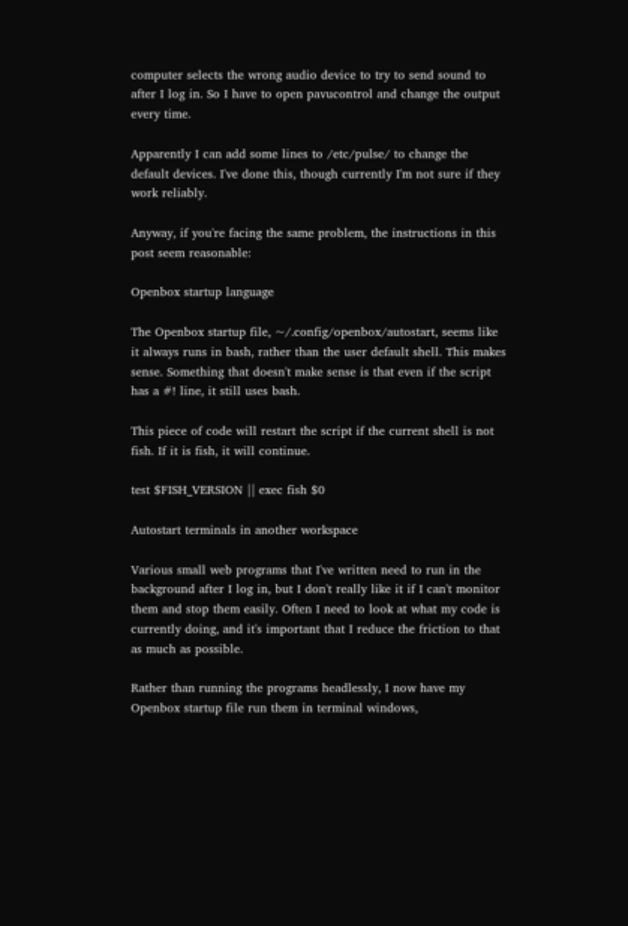computer selects the wrong audio device to try to send sound to after I log in. So I have to open pavucontrol and change the output every time.

Apparently I can add some lines to /etc/pulse/ to change the default devices. I've done this, though currently I'm not sure if they work reliably.

Anyway, if you're facing the same problem, the instructions in this post seem reasonable:

Openbox startup language

The Openbox startup file, ~/.config/openbox/autostart, seems like it always runs in bash, rather than the user default shell. This makes sense. Something that doesn't make sense is that even if the script has a #! line, it still uses bash.

This piece of code will restart the script if the current shell is not fish. If it is fish, it will continue.

test $FISH_VERSION || exec fish $0

Autostart terminals in another workspace

Various small web programs that I've written need to run in the background after I log in, but I don't really like it if I can't monitor them and stop them easily. Often I need to look at what my code is currently doing, and it's important that I reduce the friction to that as much as possible.

Rather than running the programs headlessly, I now have my Openbox startup file run them in terminal windows,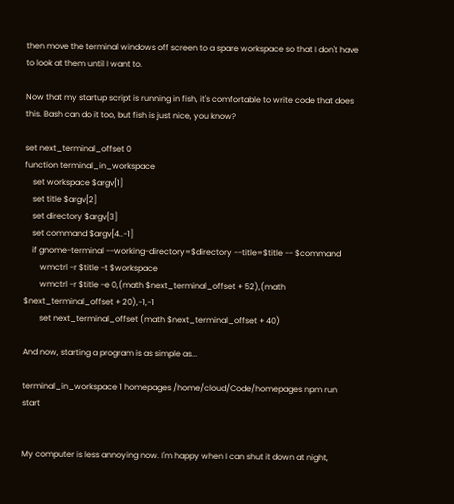then move the terminal windows off screen to a spare workspace so that I don't have to look at them until I want to.

Now that my startup script is running in fish, it's comfortable to write code that does this. Bash can do it too, but fish is just nice, you know?

set next_terminal_offset 0
function terminal_in_workspace
    set workspace $argv[1]
    set title $argv[2]
    set directory $argv[3]
    set command $argv[4..-1]
    if gnome-terminal --working-directory=$directory --title=$title -- $command
        wmctrl -r $title -t $workspace
        wmctrl -r $title -e 0,(math $next_terminal_offset + 52),(math $next_terminal_offset + 20),-1,-1
        set next_terminal_offset (math $next_terminal_offset + 40)

And now, starting a program is as simple as...

terminal_in_workspace 1 homepages /home/cloud/Code/homepages npm run start


My computer is less annoying now. I'm happy when I can shut it down at night,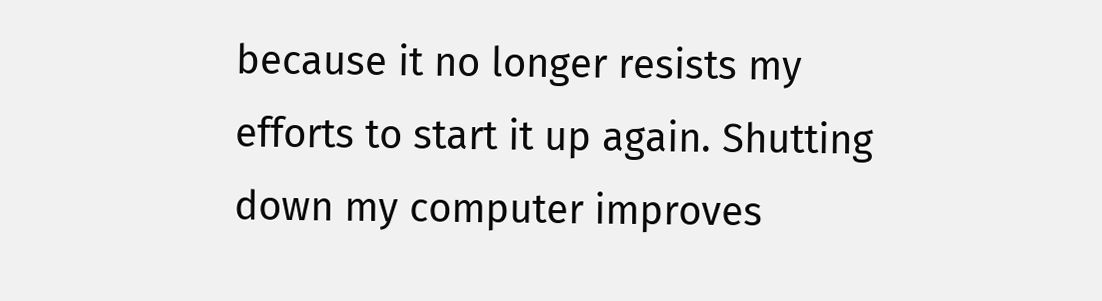because it no longer resists my efforts to start it up again. Shutting down my computer improves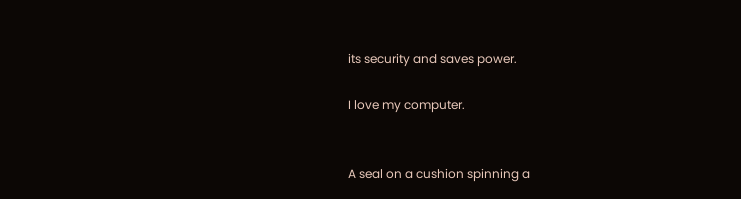its security and saves power.

I love my computer.


A seal on a cushion spinning a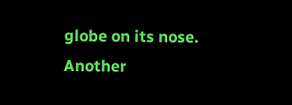globe on its nose.
Another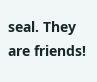seal. They are friends!